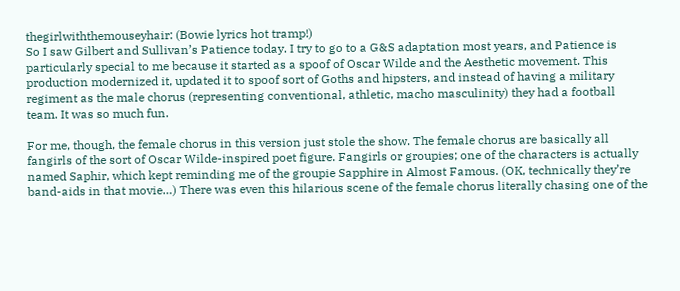thegirlwiththemouseyhair: (Bowie lyrics hot tramp!)
So I saw Gilbert and Sullivan’s Patience today. I try to go to a G&S adaptation most years, and Patience is particularly special to me because it started as a spoof of Oscar Wilde and the Aesthetic movement. This production modernized it, updated it to spoof sort of Goths and hipsters, and instead of having a military regiment as the male chorus (representing conventional, athletic, macho masculinity) they had a football team. It was so much fun.

For me, though, the female chorus in this version just stole the show. The female chorus are basically all fangirls of the sort of Oscar Wilde-inspired poet figure. Fangirls or groupies; one of the characters is actually named Saphir, which kept reminding me of the groupie Sapphire in Almost Famous. (OK, technically they’re band-aids in that movie…) There was even this hilarious scene of the female chorus literally chasing one of the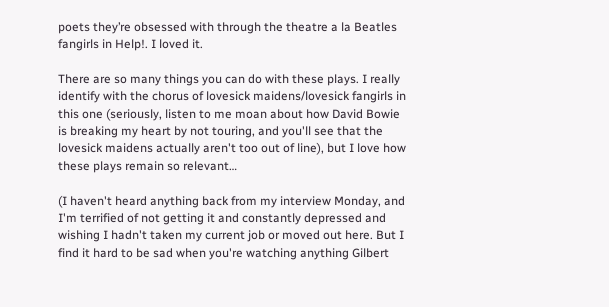poets they’re obsessed with through the theatre a la Beatles fangirls in Help!. I loved it.

There are so many things you can do with these plays. I really identify with the chorus of lovesick maidens/lovesick fangirls in this one (seriously, listen to me moan about how David Bowie is breaking my heart by not touring, and you'll see that the lovesick maidens actually aren't too out of line), but I love how these plays remain so relevant…

(I haven't heard anything back from my interview Monday, and I'm terrified of not getting it and constantly depressed and wishing I hadn't taken my current job or moved out here. But I find it hard to be sad when you're watching anything Gilbert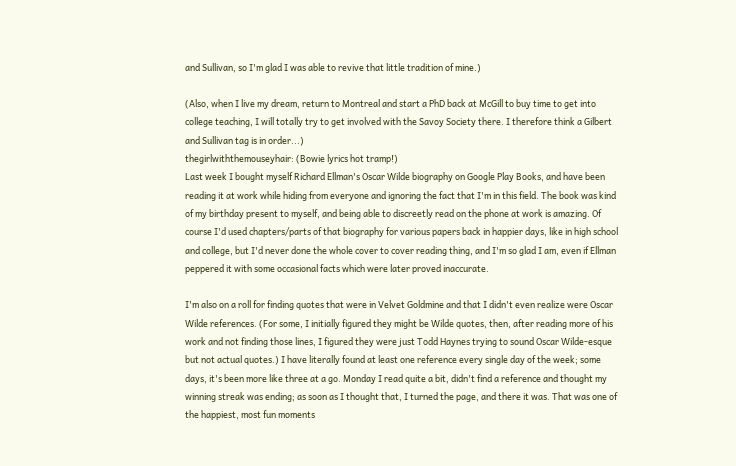and Sullivan, so I'm glad I was able to revive that little tradition of mine.)

(Also, when I live my dream, return to Montreal and start a PhD back at McGill to buy time to get into college teaching, I will totally try to get involved with the Savoy Society there. I therefore think a Gilbert and Sullivan tag is in order...)
thegirlwiththemouseyhair: (Bowie lyrics hot tramp!)
Last week I bought myself Richard Ellman's Oscar Wilde biography on Google Play Books, and have been reading it at work while hiding from everyone and ignoring the fact that I'm in this field. The book was kind of my birthday present to myself, and being able to discreetly read on the phone at work is amazing. Of course I'd used chapters/parts of that biography for various papers back in happier days, like in high school and college, but I'd never done the whole cover to cover reading thing, and I'm so glad I am, even if Ellman peppered it with some occasional facts which were later proved inaccurate.

I'm also on a roll for finding quotes that were in Velvet Goldmine and that I didn't even realize were Oscar Wilde references. (For some, I initially figured they might be Wilde quotes, then, after reading more of his work and not finding those lines, I figured they were just Todd Haynes trying to sound Oscar Wilde-esque but not actual quotes.) I have literally found at least one reference every single day of the week; some days, it's been more like three at a go. Monday I read quite a bit, didn't find a reference and thought my winning streak was ending; as soon as I thought that, I turned the page, and there it was. That was one of the happiest, most fun moments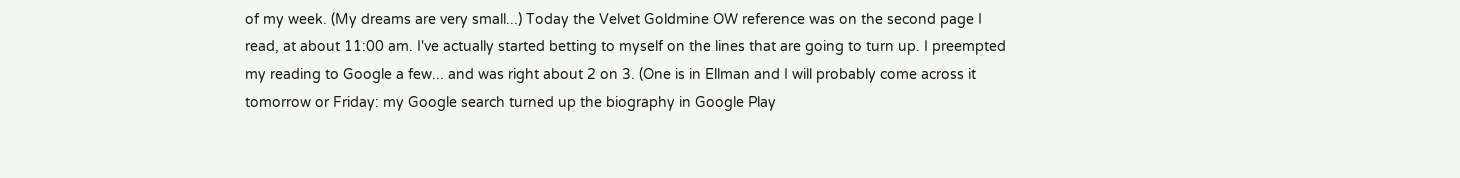of my week. (My dreams are very small...) Today the Velvet Goldmine OW reference was on the second page I read, at about 11:00 am. I've actually started betting to myself on the lines that are going to turn up. I preempted my reading to Google a few... and was right about 2 on 3. (One is in Ellman and I will probably come across it tomorrow or Friday: my Google search turned up the biography in Google Play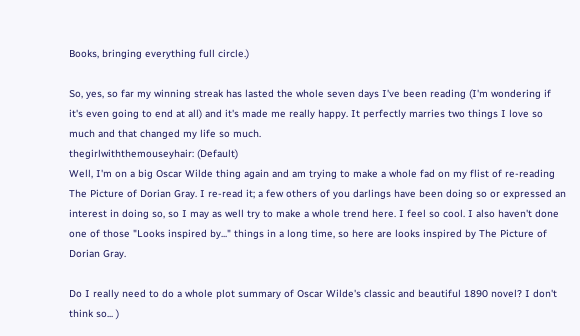Books, bringing everything full circle.)

So, yes, so far my winning streak has lasted the whole seven days I've been reading (I'm wondering if it's even going to end at all) and it's made me really happy. It perfectly marries two things I love so much and that changed my life so much.
thegirlwiththemouseyhair: (Default)
Well, I'm on a big Oscar Wilde thing again and am trying to make a whole fad on my flist of re-reading The Picture of Dorian Gray. I re-read it; a few others of you darlings have been doing so or expressed an interest in doing so, so I may as well try to make a whole trend here. I feel so cool. I also haven't done one of those "Looks inspired by..." things in a long time, so here are looks inspired by The Picture of Dorian Gray.

Do I really need to do a whole plot summary of Oscar Wilde's classic and beautiful 1890 novel? I don't think so... )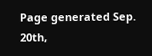Page generated Sep. 20th,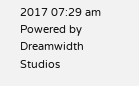2017 07:29 am
Powered by Dreamwidth Studios